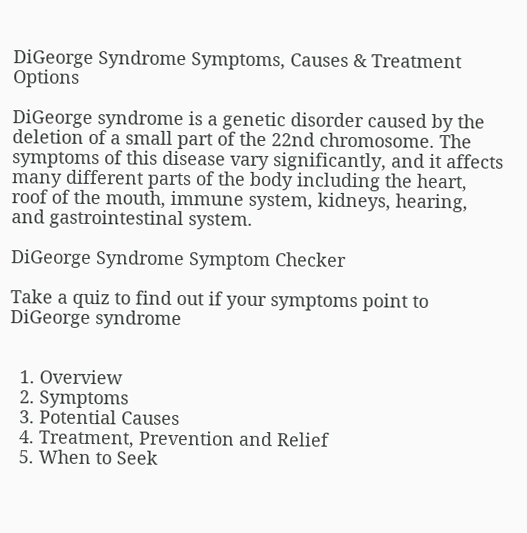DiGeorge Syndrome Symptoms, Causes & Treatment Options

DiGeorge syndrome is a genetic disorder caused by the deletion of a small part of the 22nd chromosome. The symptoms of this disease vary significantly, and it affects many different parts of the body including the heart, roof of the mouth, immune system, kidneys, hearing, and gastrointestinal system.

DiGeorge Syndrome Symptom Checker

Take a quiz to find out if your symptoms point to DiGeorge syndrome


  1. Overview
  2. Symptoms
  3. Potential Causes
  4. Treatment, Prevention and Relief
  5. When to Seek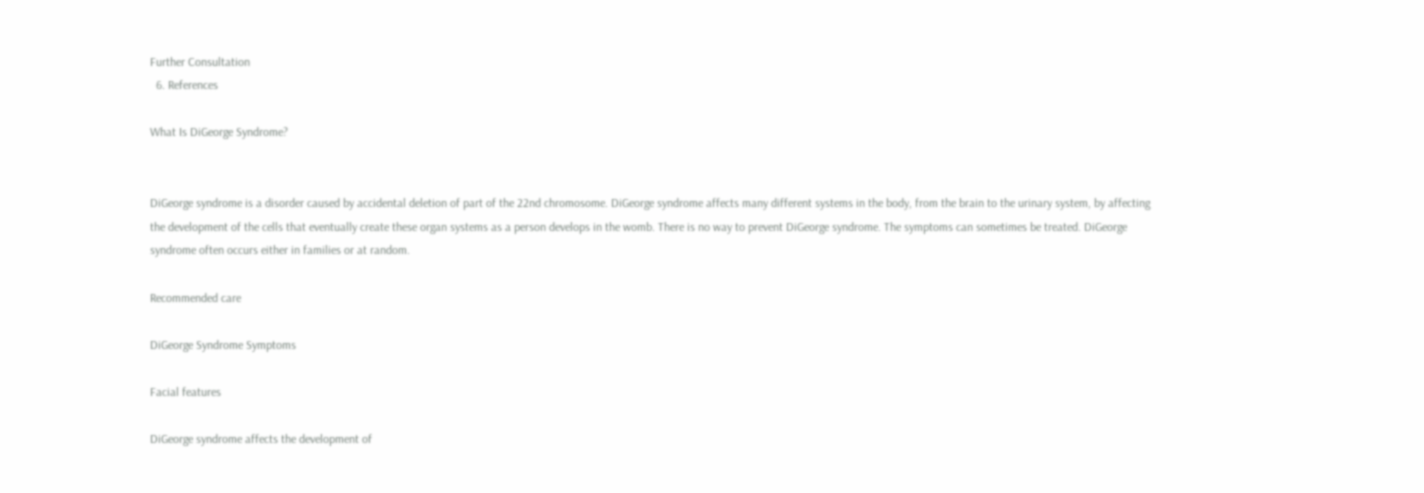Further Consultation
  6. References

What Is DiGeorge Syndrome?


DiGeorge syndrome is a disorder caused by accidental deletion of part of the 22nd chromosome. DiGeorge syndrome affects many different systems in the body, from the brain to the urinary system, by affecting the development of the cells that eventually create these organ systems as a person develops in the womb. There is no way to prevent DiGeorge syndrome. The symptoms can sometimes be treated. DiGeorge syndrome often occurs either in families or at random.

Recommended care

DiGeorge Syndrome Symptoms

Facial features

DiGeorge syndrome affects the development of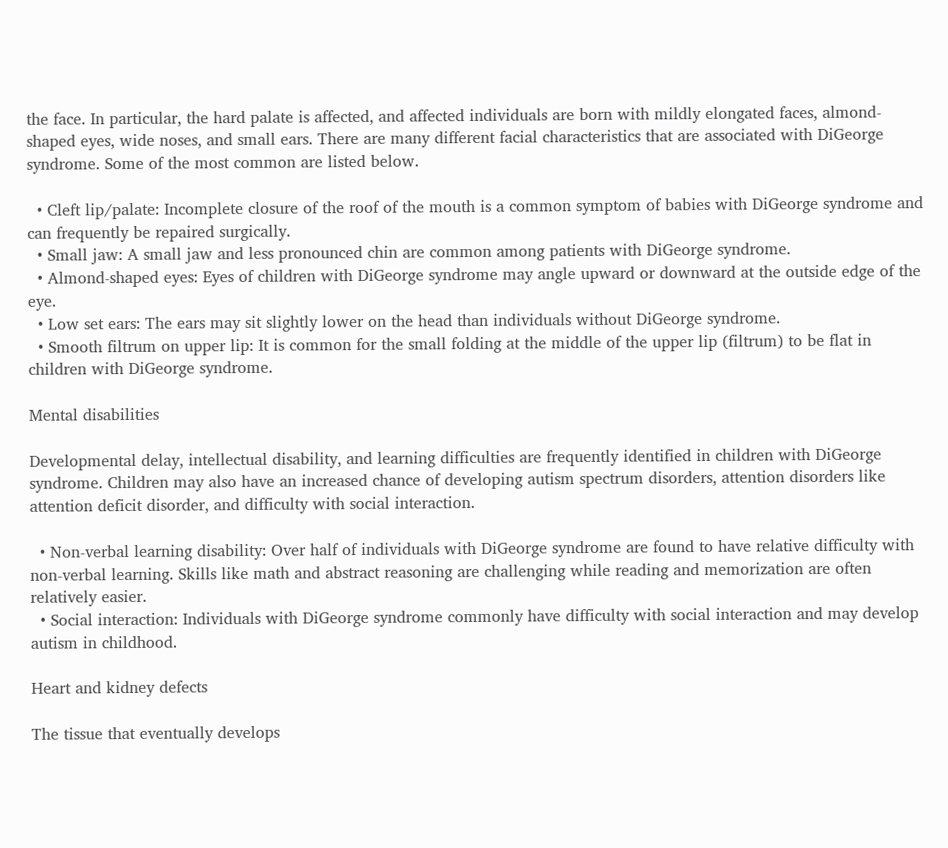the face. In particular, the hard palate is affected, and affected individuals are born with mildly elongated faces, almond-shaped eyes, wide noses, and small ears. There are many different facial characteristics that are associated with DiGeorge syndrome. Some of the most common are listed below.

  • Cleft lip/palate: Incomplete closure of the roof of the mouth is a common symptom of babies with DiGeorge syndrome and can frequently be repaired surgically.
  • Small jaw: A small jaw and less pronounced chin are common among patients with DiGeorge syndrome.
  • Almond-shaped eyes: Eyes of children with DiGeorge syndrome may angle upward or downward at the outside edge of the eye.
  • Low set ears: The ears may sit slightly lower on the head than individuals without DiGeorge syndrome.
  • Smooth filtrum on upper lip: It is common for the small folding at the middle of the upper lip (filtrum) to be flat in children with DiGeorge syndrome.

Mental disabilities

Developmental delay, intellectual disability, and learning difficulties are frequently identified in children with DiGeorge syndrome. Children may also have an increased chance of developing autism spectrum disorders, attention disorders like attention deficit disorder, and difficulty with social interaction.

  • Non-verbal learning disability: Over half of individuals with DiGeorge syndrome are found to have relative difficulty with non-verbal learning. Skills like math and abstract reasoning are challenging while reading and memorization are often relatively easier.
  • Social interaction: Individuals with DiGeorge syndrome commonly have difficulty with social interaction and may develop autism in childhood.

Heart and kidney defects

The tissue that eventually develops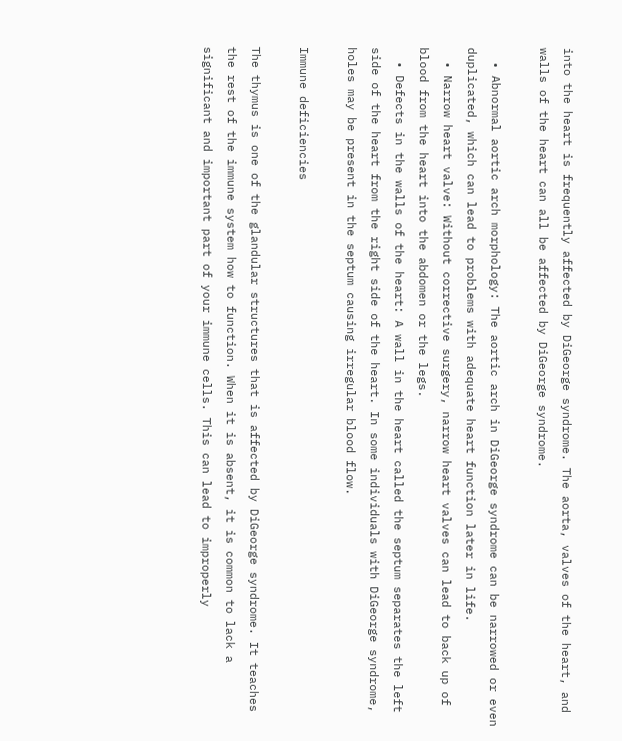into the heart is frequently affected by DiGeorge syndrome. The aorta, valves of the heart, and walls of the heart can all be affected by DiGeorge syndrome.

  • Abnormal aortic arch morphology: The aortic arch in DiGeorge syndrome can be narrowed or even duplicated, which can lead to problems with adequate heart function later in life.
  • Narrow heart valve: Without corrective surgery, narrow heart valves can lead to back up of blood from the heart into the abdomen or the legs.
  • Defects in the walls of the heart: A wall in the heart called the septum separates the left side of the heart from the right side of the heart. In some individuals with DiGeorge syndrome, holes may be present in the septum causing irregular blood flow.

Immune deficiencies

The thymus is one of the glandular structures that is affected by DiGeorge syndrome. It teaches the rest of the immune system how to function. When it is absent, it is common to lack a significant and important part of your immune cells. This can lead to improperly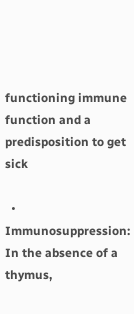functioning immune function and a predisposition to get sick

  • Immunosuppression: In the absence of a thymus,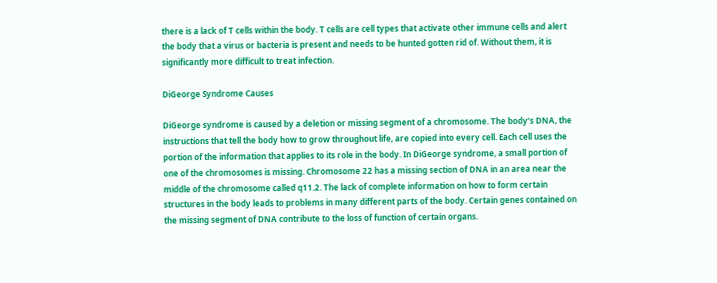there is a lack of T cells within the body. T cells are cell types that activate other immune cells and alert the body that a virus or bacteria is present and needs to be hunted gotten rid of. Without them, it is significantly more difficult to treat infection.

DiGeorge Syndrome Causes

DiGeorge syndrome is caused by a deletion or missing segment of a chromosome. The body’s DNA, the instructions that tell the body how to grow throughout life, are copied into every cell. Each cell uses the portion of the information that applies to its role in the body. In DiGeorge syndrome, a small portion of one of the chromosomes is missing. Chromosome 22 has a missing section of DNA in an area near the middle of the chromosome called q11.2. The lack of complete information on how to form certain structures in the body leads to problems in many different parts of the body. Certain genes contained on the missing segment of DNA contribute to the loss of function of certain organs.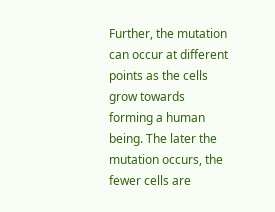Further, the mutation can occur at different points as the cells grow towards forming a human being. The later the mutation occurs, the fewer cells are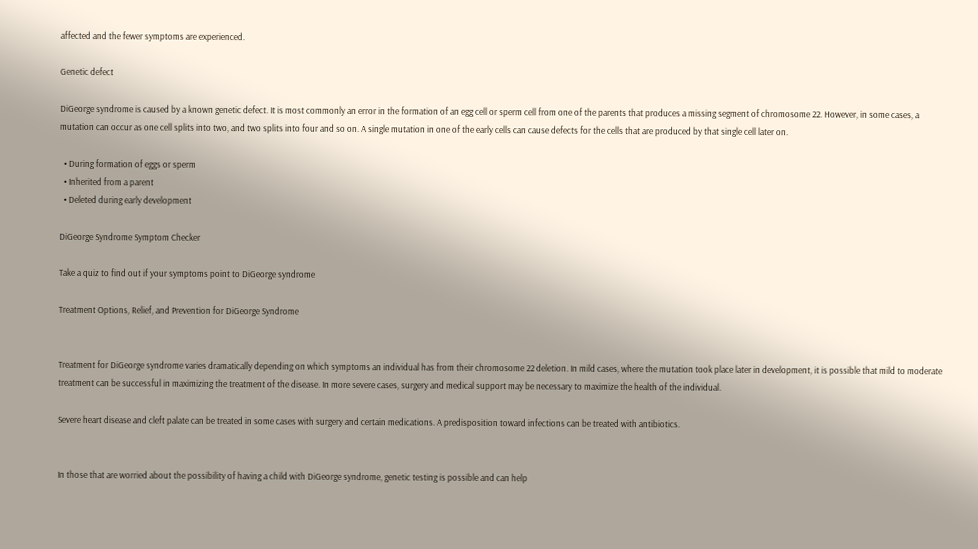affected and the fewer symptoms are experienced.

Genetic defect

DiGeorge syndrome is caused by a known genetic defect. It is most commonly an error in the formation of an egg cell or sperm cell from one of the parents that produces a missing segment of chromosome 22. However, in some cases, a mutation can occur as one cell splits into two, and two splits into four and so on. A single mutation in one of the early cells can cause defects for the cells that are produced by that single cell later on.

  • During formation of eggs or sperm
  • Inherited from a parent
  • Deleted during early development

DiGeorge Syndrome Symptom Checker

Take a quiz to find out if your symptoms point to DiGeorge syndrome

Treatment Options, Relief, and Prevention for DiGeorge Syndrome


Treatment for DiGeorge syndrome varies dramatically depending on which symptoms an individual has from their chromosome 22 deletion. In mild cases, where the mutation took place later in development, it is possible that mild to moderate treatment can be successful in maximizing the treatment of the disease. In more severe cases, surgery and medical support may be necessary to maximize the health of the individual.

Severe heart disease and cleft palate can be treated in some cases with surgery and certain medications. A predisposition toward infections can be treated with antibiotics.


In those that are worried about the possibility of having a child with DiGeorge syndrome, genetic testing is possible and can help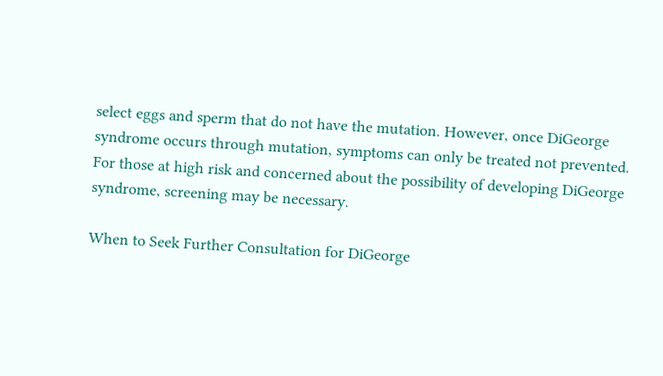select eggs and sperm that do not have the mutation. However, once DiGeorge syndrome occurs through mutation, symptoms can only be treated not prevented. For those at high risk and concerned about the possibility of developing DiGeorge syndrome, screening may be necessary.

When to Seek Further Consultation for DiGeorge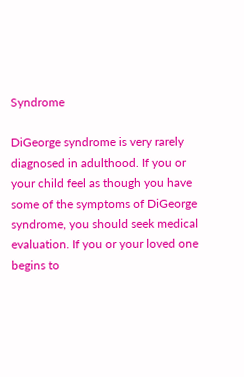Syndrome

DiGeorge syndrome is very rarely diagnosed in adulthood. If you or your child feel as though you have some of the symptoms of DiGeorge syndrome, you should seek medical evaluation. If you or your loved one begins to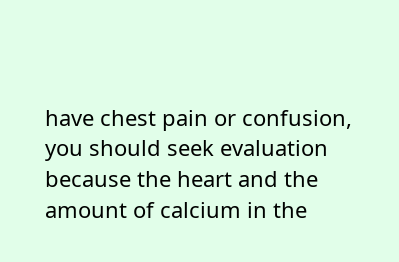have chest pain or confusion, you should seek evaluation because the heart and the amount of calcium in the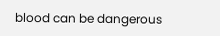blood can be dangerous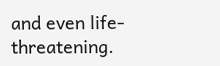and even life-threatening.